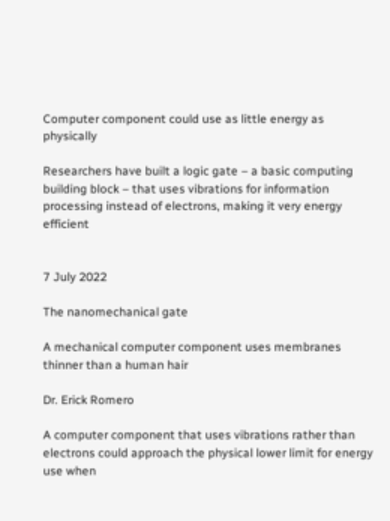Computer component could use as little energy as physically

Researchers have built a logic gate – a basic computing building block – that uses vibrations for information processing instead of electrons, making it very energy efficient


7 July 2022

The nanomechanical gate

A mechanical computer component uses membranes thinner than a human hair

Dr. Erick Romero

A computer component that uses vibrations rather than electrons could approach the physical lower limit for energy use when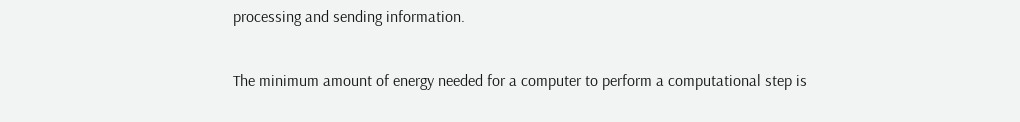processing and sending information.

The minimum amount of energy needed for a computer to perform a computational step is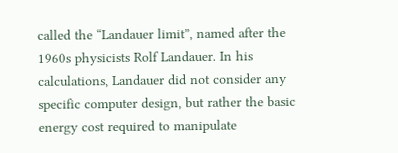called the “Landauer limit”, named after the 1960s physicists Rolf Landauer. In his calculations, Landauer did not consider any specific computer design, but rather the basic energy cost required to manipulate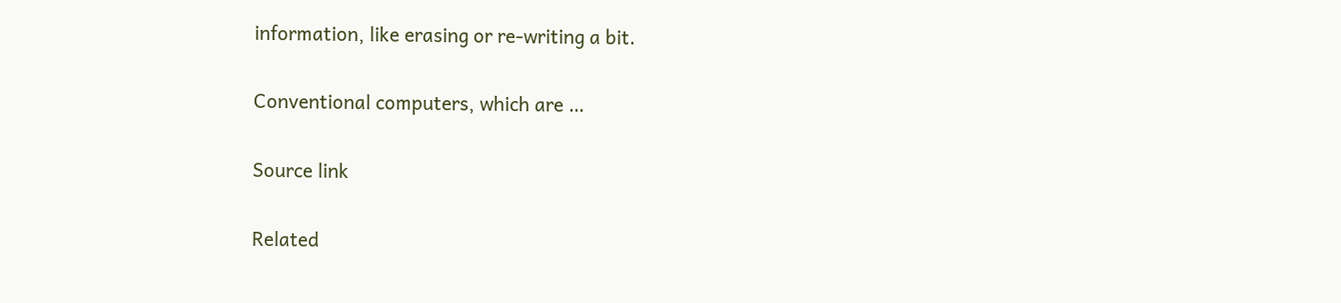information, like erasing or re-writing a bit.

Conventional computers, which are …

Source link

Related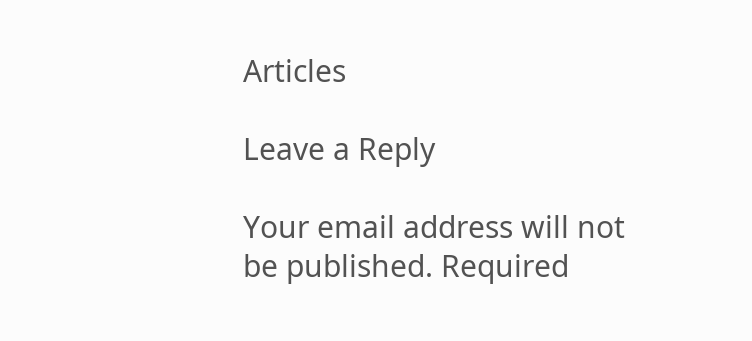Articles

Leave a Reply

Your email address will not be published. Required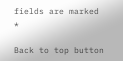fields are marked *

Back to top button